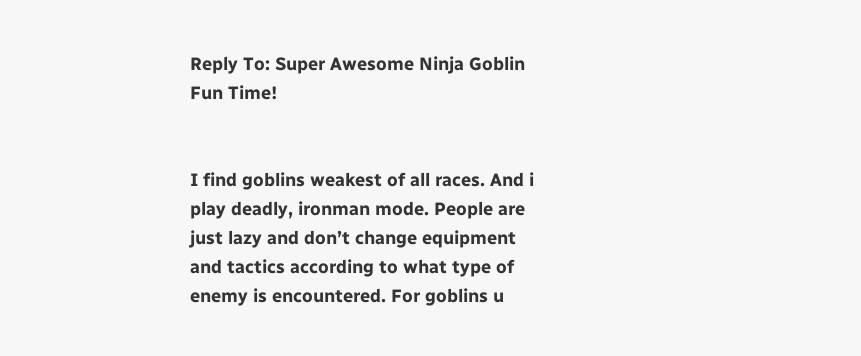Reply To: Super Awesome Ninja Goblin Fun Time!


I find goblins weakest of all races. And i play deadly, ironman mode. People are just lazy and don’t change equipment and tactics according to what type of enemy is encountered. For goblins u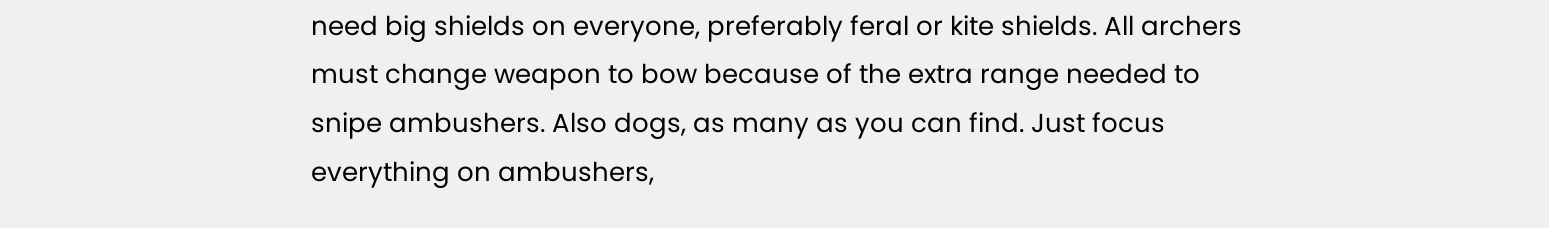need big shields on everyone, preferably feral or kite shields. All archers must change weapon to bow because of the extra range needed to snipe ambushers. Also dogs, as many as you can find. Just focus everything on ambushers,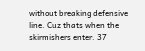without breaking defensive line. Cuz thats when the skirmishers enter. 37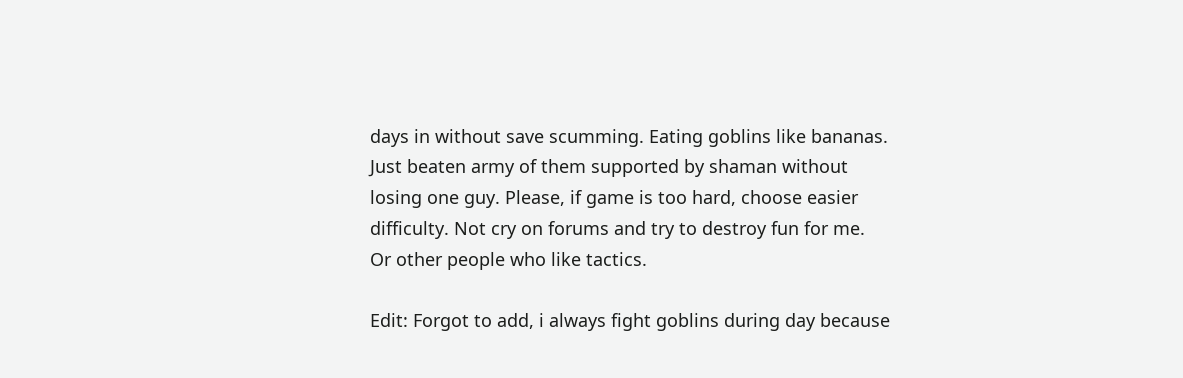days in without save scumming. Eating goblins like bananas. Just beaten army of them supported by shaman without losing one guy. Please, if game is too hard, choose easier difficulty. Not cry on forums and try to destroy fun for me. Or other people who like tactics.

Edit: Forgot to add, i always fight goblins during day because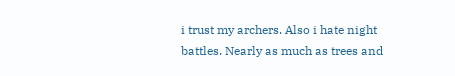i trust my archers. Also i hate night battles. Nearly as much as trees and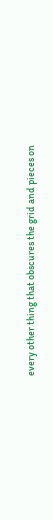every other thing that obscures the grid and pieces on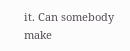it. Can somebody make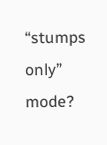“stumps only” mode?